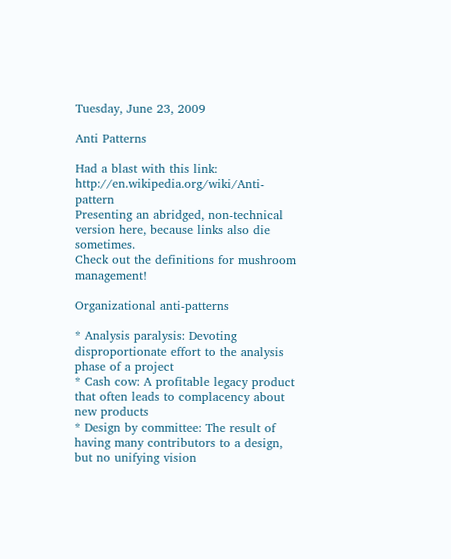Tuesday, June 23, 2009

Anti Patterns

Had a blast with this link: http://en.wikipedia.org/wiki/Anti-pattern
Presenting an abridged, non-technical version here, because links also die sometimes.
Check out the definitions for mushroom management!

Organizational anti-patterns

* Analysis paralysis: Devoting disproportionate effort to the analysis phase of a project
* Cash cow: A profitable legacy product that often leads to complacency about new products
* Design by committee: The result of having many contributors to a design, but no unifying vision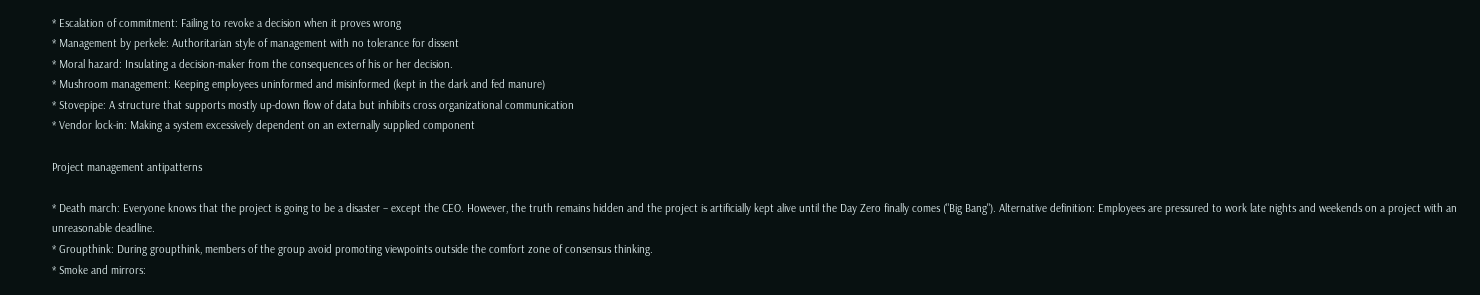* Escalation of commitment: Failing to revoke a decision when it proves wrong
* Management by perkele: Authoritarian style of management with no tolerance for dissent
* Moral hazard: Insulating a decision-maker from the consequences of his or her decision.
* Mushroom management: Keeping employees uninformed and misinformed (kept in the dark and fed manure)
* Stovepipe: A structure that supports mostly up-down flow of data but inhibits cross organizational communication
* Vendor lock-in: Making a system excessively dependent on an externally supplied component

Project management antipatterns

* Death march: Everyone knows that the project is going to be a disaster – except the CEO. However, the truth remains hidden and the project is artificially kept alive until the Day Zero finally comes ("Big Bang"). Alternative definition: Employees are pressured to work late nights and weekends on a project with an unreasonable deadline.
* Groupthink: During groupthink, members of the group avoid promoting viewpoints outside the comfort zone of consensus thinking.
* Smoke and mirrors: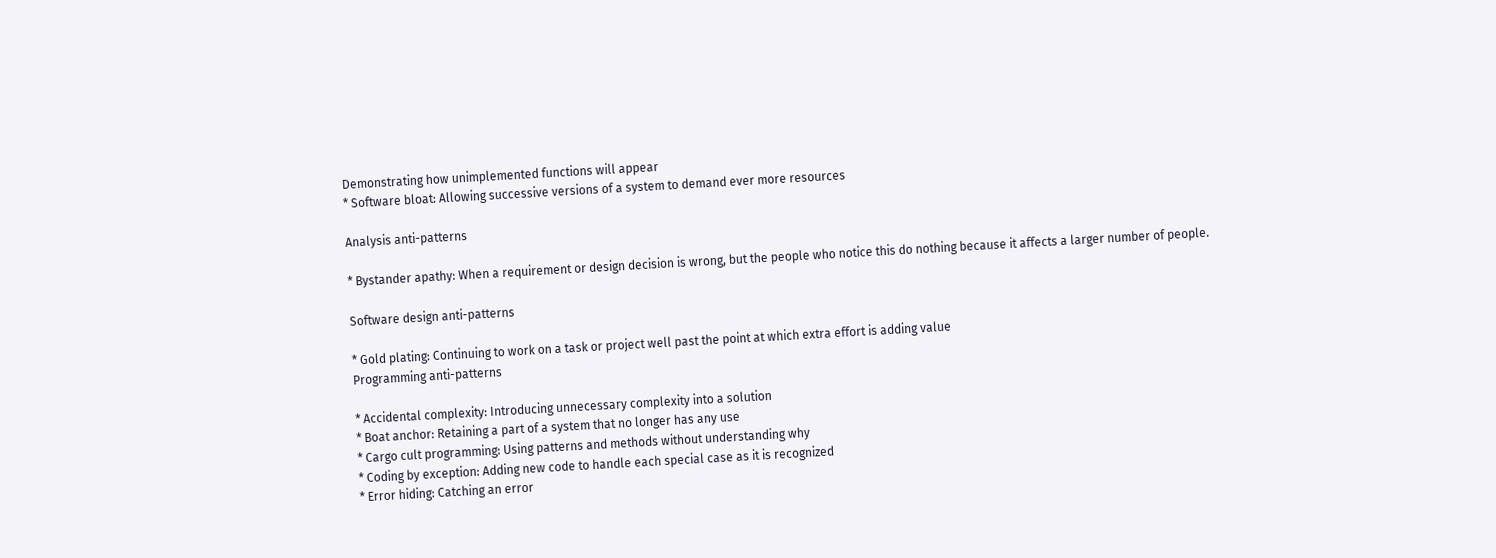Demonstrating how unimplemented functions will appear
* Software bloat: Allowing successive versions of a system to demand ever more resources

Analysis anti-patterns

* Bystander apathy: When a requirement or design decision is wrong, but the people who notice this do nothing because it affects a larger number of people.

Software design anti-patterns

* Gold plating: Continuing to work on a task or project well past the point at which extra effort is adding value
Programming anti-patterns

* Accidental complexity: Introducing unnecessary complexity into a solution
* Boat anchor: Retaining a part of a system that no longer has any use
* Cargo cult programming: Using patterns and methods without understanding why
* Coding by exception: Adding new code to handle each special case as it is recognized
* Error hiding: Catching an error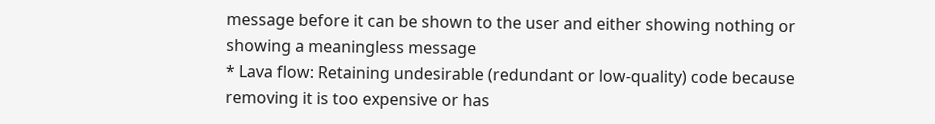message before it can be shown to the user and either showing nothing or showing a meaningless message
* Lava flow: Retaining undesirable (redundant or low-quality) code because removing it is too expensive or has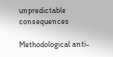unpredictable consequences

Methodological anti-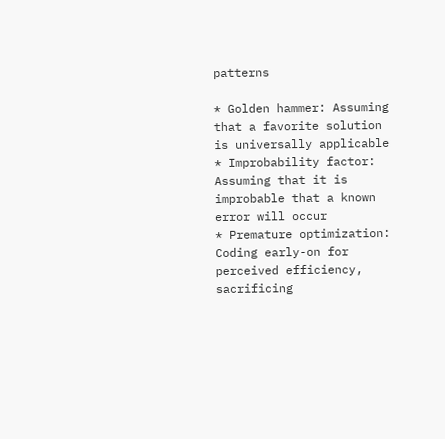patterns

* Golden hammer: Assuming that a favorite solution is universally applicable
* Improbability factor: Assuming that it is improbable that a known error will occur
* Premature optimization: Coding early-on for perceived efficiency, sacrificing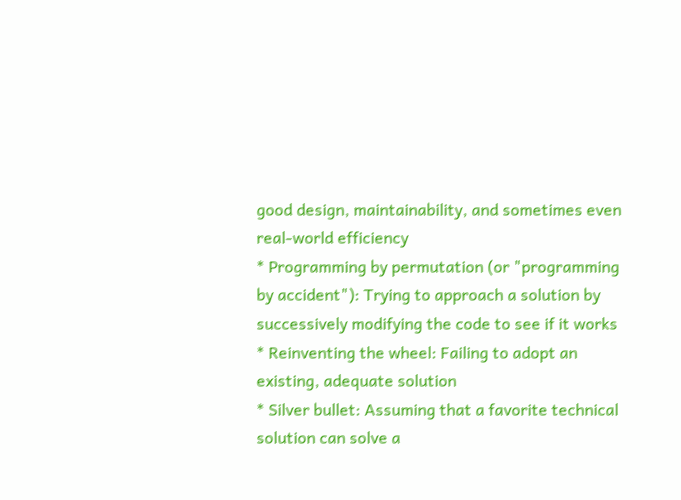good design, maintainability, and sometimes even real-world efficiency
* Programming by permutation (or "programming by accident"): Trying to approach a solution by successively modifying the code to see if it works
* Reinventing the wheel: Failing to adopt an existing, adequate solution
* Silver bullet: Assuming that a favorite technical solution can solve a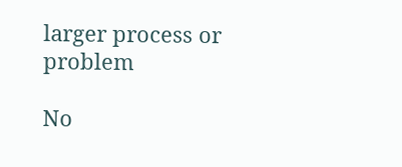larger process or problem

No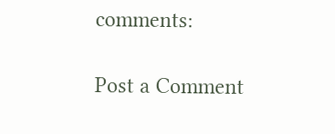comments:

Post a Comment